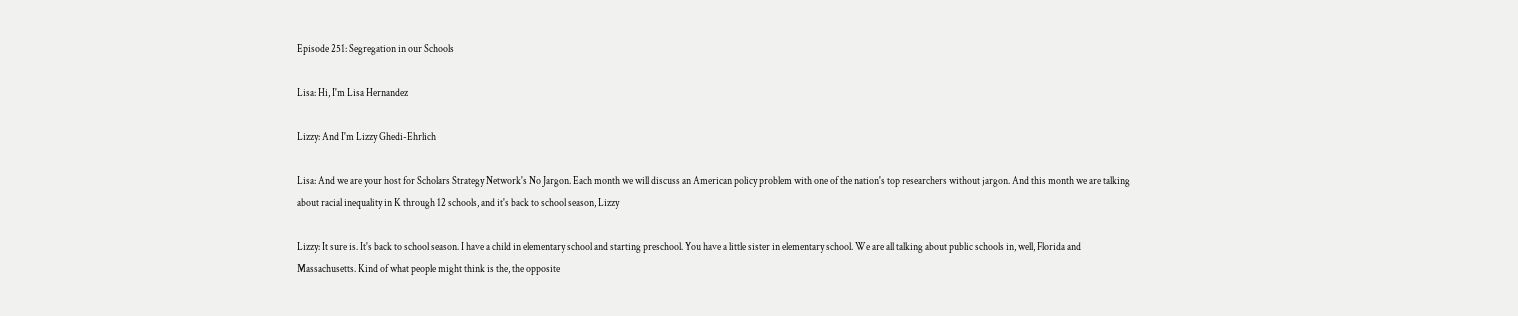Episode 251: Segregation in our Schools

Lisa: Hi, I'm Lisa Hernandez

Lizzy: And I'm Lizzy Ghedi-Ehrlich

Lisa: And we are your host for Scholars Strategy Network's No Jargon. Each month we will discuss an American policy problem with one of the nation's top researchers without jargon. And this month we are talking about racial inequality in K through 12 schools, and it's back to school season, Lizzy

Lizzy: It sure is. It's back to school season. I have a child in elementary school and starting preschool. You have a little sister in elementary school. We are all talking about public schools in, well, Florida and Massachusetts. Kind of what people might think is the, the opposite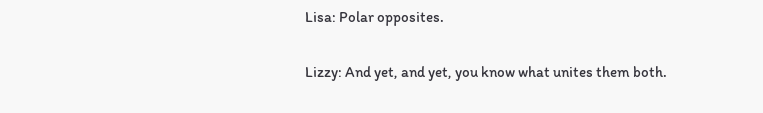Lisa: Polar opposites.

Lizzy: And yet, and yet, you know what unites them both.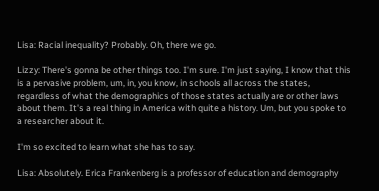Lisa: Racial inequality? Probably. Oh, there we go.

Lizzy: There's gonna be other things too. I'm sure. I'm just saying, I know that this is a pervasive problem, um, in, you know, in schools all across the states, regardless of what the demographics of those states actually are or other laws about them. It's a real thing in America with quite a history. Um, but you spoke to a researcher about it.

I'm so excited to learn what she has to say.

Lisa: Absolutely. Erica Frankenberg is a professor of education and demography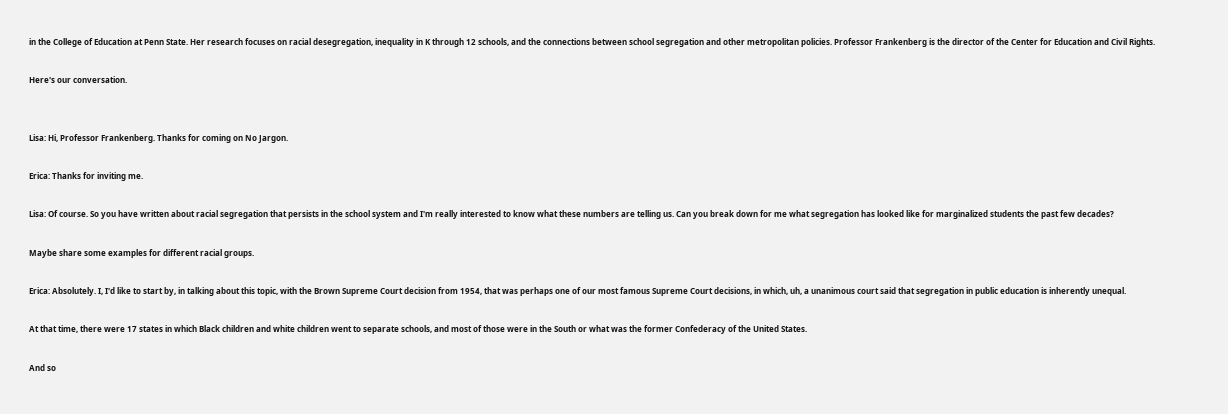in the College of Education at Penn State. Her research focuses on racial desegregation, inequality in K through 12 schools, and the connections between school segregation and other metropolitan policies. Professor Frankenberg is the director of the Center for Education and Civil Rights.

Here's our conversation.


Lisa: Hi, Professor Frankenberg. Thanks for coming on No Jargon.

Erica: Thanks for inviting me.

Lisa: Of course. So you have written about racial segregation that persists in the school system and I'm really interested to know what these numbers are telling us. Can you break down for me what segregation has looked like for marginalized students the past few decades?

Maybe share some examples for different racial groups.

Erica: Absolutely. I, I'd like to start by, in talking about this topic, with the Brown Supreme Court decision from 1954, that was perhaps one of our most famous Supreme Court decisions, in which, uh, a unanimous court said that segregation in public education is inherently unequal.

At that time, there were 17 states in which Black children and white children went to separate schools, and most of those were in the South or what was the former Confederacy of the United States.

And so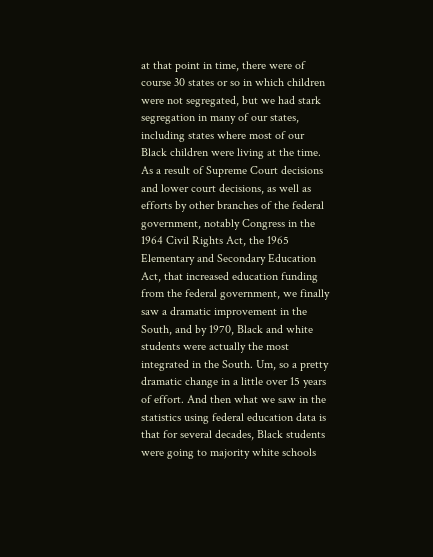at that point in time, there were of course 30 states or so in which children were not segregated, but we had stark segregation in many of our states, including states where most of our Black children were living at the time. As a result of Supreme Court decisions and lower court decisions, as well as efforts by other branches of the federal government, notably Congress in the 1964 Civil Rights Act, the 1965 Elementary and Secondary Education Act, that increased education funding from the federal government, we finally saw a dramatic improvement in the South, and by 1970, Black and white students were actually the most integrated in the South. Um, so a pretty dramatic change in a little over 15 years of effort. And then what we saw in the statistics using federal education data is that for several decades, Black students were going to majority white schools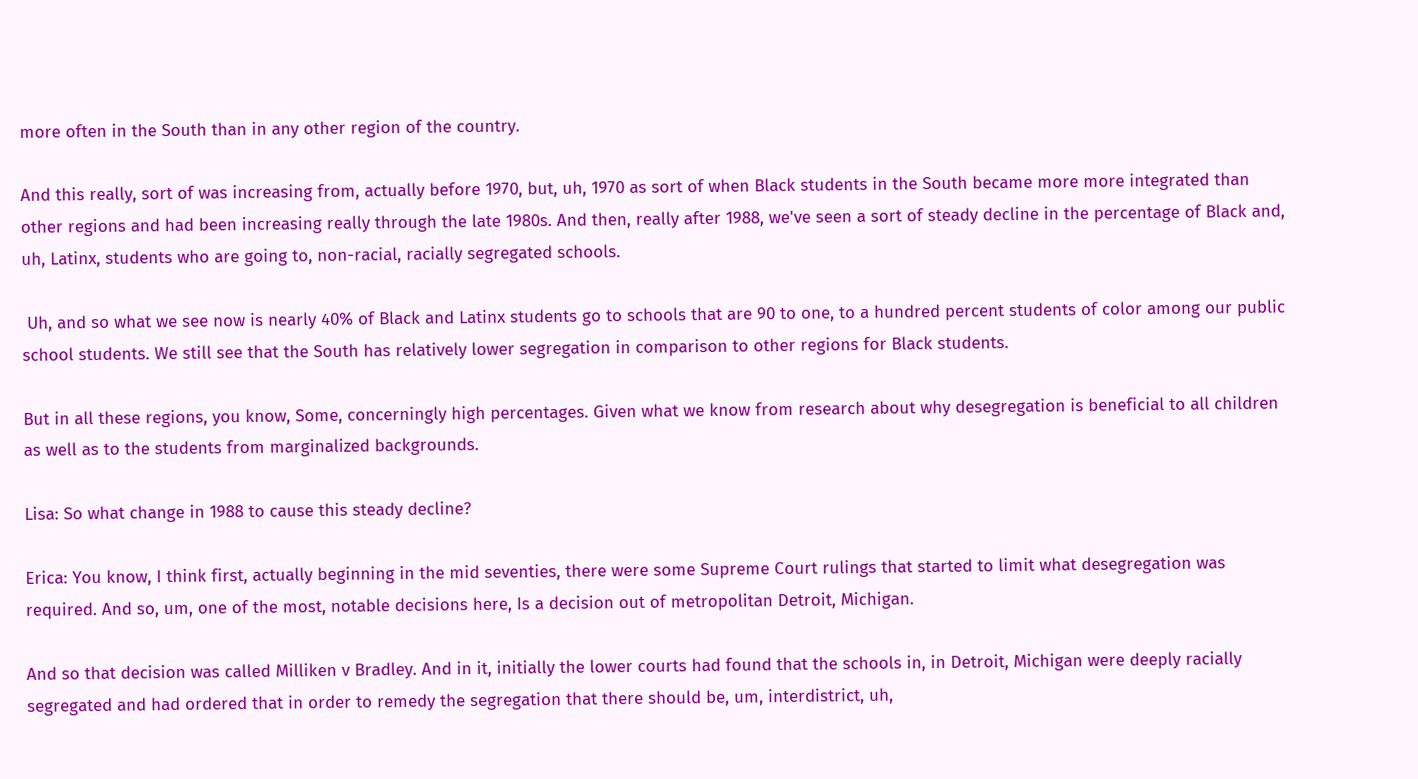more often in the South than in any other region of the country.

And this really, sort of was increasing from, actually before 1970, but, uh, 1970 as sort of when Black students in the South became more more integrated than other regions and had been increasing really through the late 1980s. And then, really after 1988, we've seen a sort of steady decline in the percentage of Black and, uh, Latinx, students who are going to, non-racial, racially segregated schools.

 Uh, and so what we see now is nearly 40% of Black and Latinx students go to schools that are 90 to one, to a hundred percent students of color among our public school students. We still see that the South has relatively lower segregation in comparison to other regions for Black students.

But in all these regions, you know, Some, concerningly high percentages. Given what we know from research about why desegregation is beneficial to all children as well as to the students from marginalized backgrounds.

Lisa: So what change in 1988 to cause this steady decline?

Erica: You know, I think first, actually beginning in the mid seventies, there were some Supreme Court rulings that started to limit what desegregation was required. And so, um, one of the most, notable decisions here, Is a decision out of metropolitan Detroit, Michigan.

And so that decision was called Milliken v Bradley. And in it, initially the lower courts had found that the schools in, in Detroit, Michigan were deeply racially segregated and had ordered that in order to remedy the segregation that there should be, um, interdistrict, uh,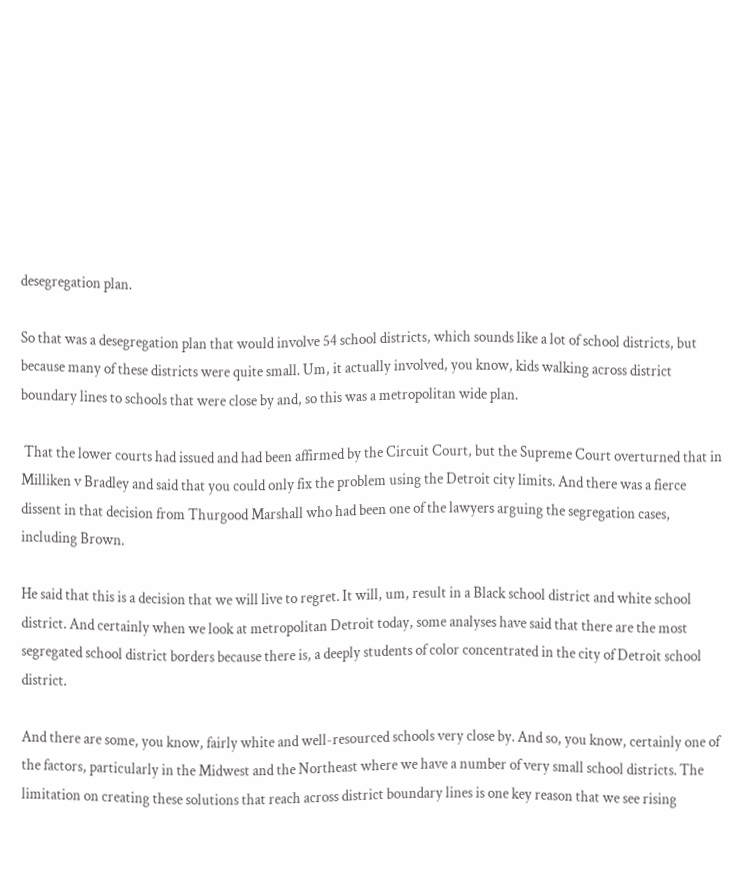desegregation plan.

So that was a desegregation plan that would involve 54 school districts, which sounds like a lot of school districts, but because many of these districts were quite small. Um, it actually involved, you know, kids walking across district boundary lines to schools that were close by and, so this was a metropolitan wide plan.

 That the lower courts had issued and had been affirmed by the Circuit Court, but the Supreme Court overturned that in Milliken v Bradley and said that you could only fix the problem using the Detroit city limits. And there was a fierce dissent in that decision from Thurgood Marshall who had been one of the lawyers arguing the segregation cases, including Brown.

He said that this is a decision that we will live to regret. It will, um, result in a Black school district and white school district. And certainly when we look at metropolitan Detroit today, some analyses have said that there are the most segregated school district borders because there is, a deeply students of color concentrated in the city of Detroit school district.

And there are some, you know, fairly white and well-resourced schools very close by. And so, you know, certainly one of the factors, particularly in the Midwest and the Northeast where we have a number of very small school districts. The limitation on creating these solutions that reach across district boundary lines is one key reason that we see rising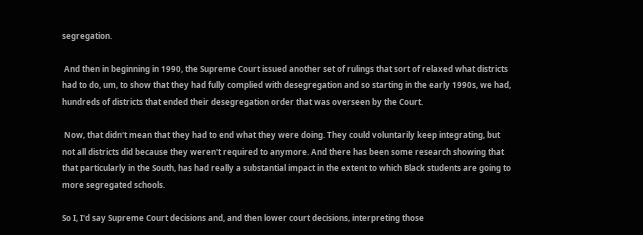segregation.

 And then in beginning in 1990, the Supreme Court issued another set of rulings that sort of relaxed what districts had to do, um, to show that they had fully complied with desegregation and so starting in the early 1990s, we had, hundreds of districts that ended their desegregation order that was overseen by the Court.

 Now, that didn't mean that they had to end what they were doing. They could voluntarily keep integrating, but not all districts did because they weren't required to anymore. And there has been some research showing that that particularly in the South, has had really a substantial impact in the extent to which Black students are going to more segregated schools.

So I, I'd say Supreme Court decisions and, and then lower court decisions, interpreting those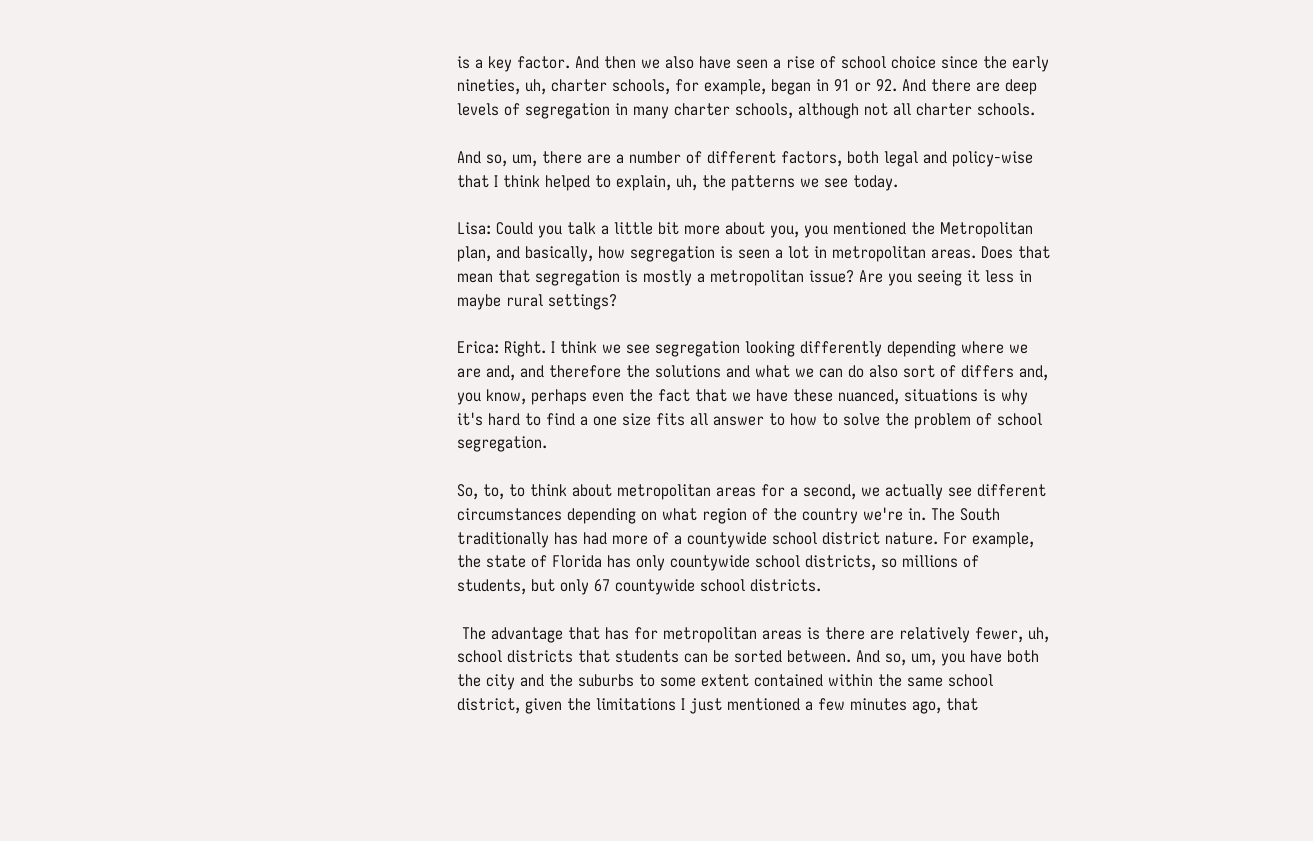is a key factor. And then we also have seen a rise of school choice since the early nineties, uh, charter schools, for example, began in 91 or 92. And there are deep levels of segregation in many charter schools, although not all charter schools.

And so, um, there are a number of different factors, both legal and policy-wise that I think helped to explain, uh, the patterns we see today.

Lisa: Could you talk a little bit more about you, you mentioned the Metropolitan plan, and basically, how segregation is seen a lot in metropolitan areas. Does that mean that segregation is mostly a metropolitan issue? Are you seeing it less in maybe rural settings?

Erica: Right. I think we see segregation looking differently depending where we are and, and therefore the solutions and what we can do also sort of differs and, you know, perhaps even the fact that we have these nuanced, situations is why it's hard to find a one size fits all answer to how to solve the problem of school segregation.

So, to, to think about metropolitan areas for a second, we actually see different circumstances depending on what region of the country we're in. The South traditionally has had more of a countywide school district nature. For example, the state of Florida has only countywide school districts, so millions of students, but only 67 countywide school districts.

 The advantage that has for metropolitan areas is there are relatively fewer, uh, school districts that students can be sorted between. And so, um, you have both the city and the suburbs to some extent contained within the same school district, given the limitations I just mentioned a few minutes ago, that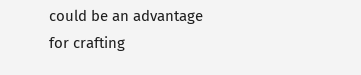could be an advantage for crafting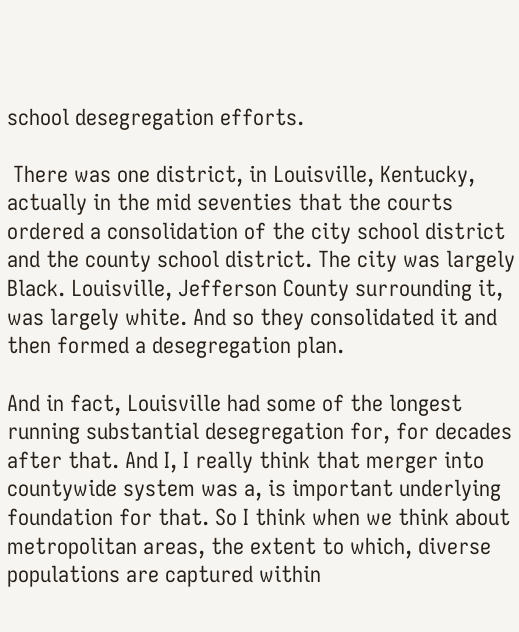school desegregation efforts.

 There was one district, in Louisville, Kentucky, actually in the mid seventies that the courts ordered a consolidation of the city school district and the county school district. The city was largely Black. Louisville, Jefferson County surrounding it, was largely white. And so they consolidated it and then formed a desegregation plan.

And in fact, Louisville had some of the longest running substantial desegregation for, for decades after that. And I, I really think that merger into countywide system was a, is important underlying foundation for that. So I think when we think about metropolitan areas, the extent to which, diverse populations are captured within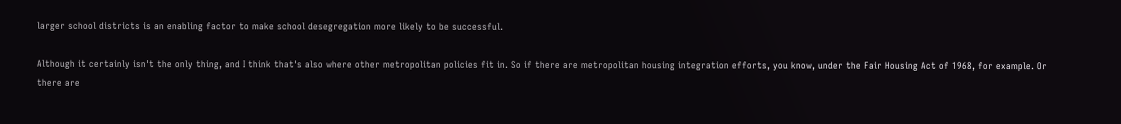larger school districts is an enabling factor to make school desegregation more likely to be successful.

Although it certainly isn't the only thing, and I think that's also where other metropolitan policies fit in. So if there are metropolitan housing integration efforts, you know, under the Fair Housing Act of 1968, for example. Or there are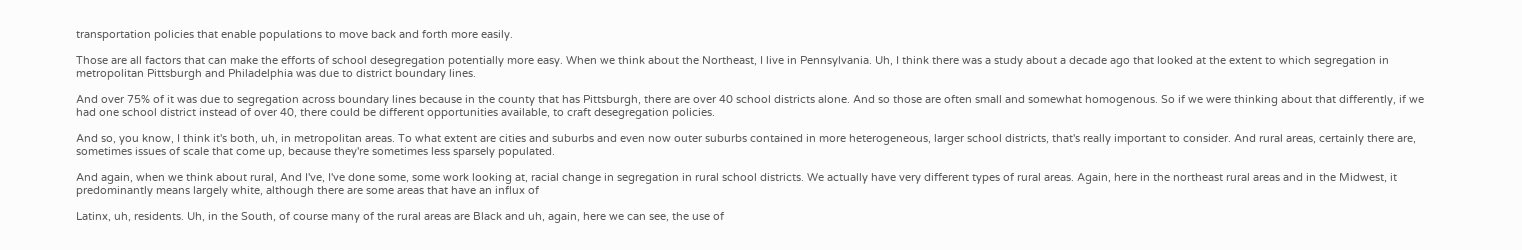transportation policies that enable populations to move back and forth more easily.

Those are all factors that can make the efforts of school desegregation potentially more easy. When we think about the Northeast, I live in Pennsylvania. Uh, I think there was a study about a decade ago that looked at the extent to which segregation in metropolitan Pittsburgh and Philadelphia was due to district boundary lines.

And over 75% of it was due to segregation across boundary lines because in the county that has Pittsburgh, there are over 40 school districts alone. And so those are often small and somewhat homogenous. So if we were thinking about that differently, if we had one school district instead of over 40, there could be different opportunities available, to craft desegregation policies.

And so, you know, I think it's both, uh, in metropolitan areas. To what extent are cities and suburbs and even now outer suburbs contained in more heterogeneous, larger school districts, that's really important to consider. And rural areas, certainly there are, sometimes issues of scale that come up, because they're sometimes less sparsely populated.

And again, when we think about rural, And I've, I've done some, some work looking at, racial change in segregation in rural school districts. We actually have very different types of rural areas. Again, here in the northeast rural areas and in the Midwest, it predominantly means largely white, although there are some areas that have an influx of

Latinx, uh, residents. Uh, in the South, of course many of the rural areas are Black and uh, again, here we can see, the use of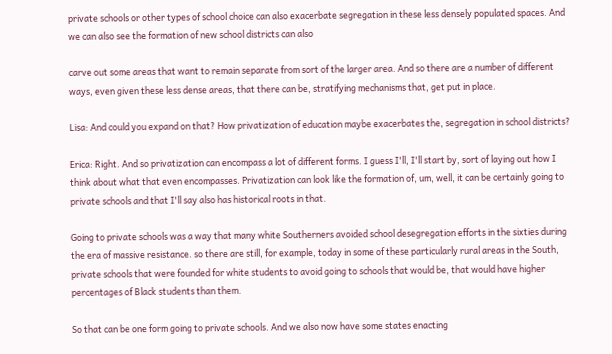private schools or other types of school choice can also exacerbate segregation in these less densely populated spaces. And we can also see the formation of new school districts can also

carve out some areas that want to remain separate from sort of the larger area. And so there are a number of different ways, even given these less dense areas, that there can be, stratifying mechanisms that, get put in place.

Lisa: And could you expand on that? How privatization of education maybe exacerbates the, segregation in school districts?

Erica: Right. And so privatization can encompass a lot of different forms. I guess I'll, I'll start by, sort of laying out how I think about what that even encompasses. Privatization can look like the formation of, um, well, it can be certainly going to private schools and that I'll say also has historical roots in that.

Going to private schools was a way that many white Southerners avoided school desegregation efforts in the sixties during the era of massive resistance. so there are still, for example, today in some of these particularly rural areas in the South, private schools that were founded for white students to avoid going to schools that would be, that would have higher percentages of Black students than them.

So that can be one form going to private schools. And we also now have some states enacting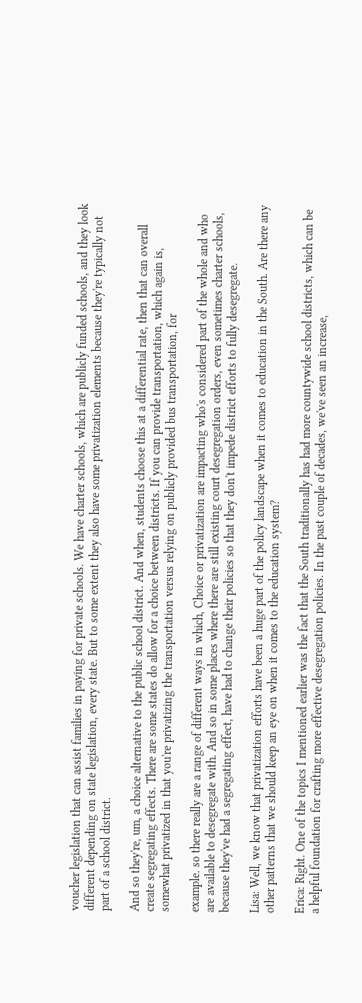voucher legislation that can assist families in paying for private schools. We have charter schools, which are publicly funded schools, and they look different depending on state legislation, every state. But to some extent they also have some privatization elements because they're typically not part of a school district.

And so they're, um, a choice alternative to the public school district. And when, students choose this at a differential rate, then that can overall create segregating effects. There are some states do allow for a choice between districts. If you can provide transportation, which again is, somewhat privatized in that you're privatizing the transportation versus relying on publicly provided bus transportation, for

example. so there really are a range of different ways in which, Choice or privatization are impacting who's considered part of the whole and who are available to desegregate with. And so in some places where there are still existing court desegregation orders, even sometimes charter schools, because they've had a segregating effect, have had to change their policies so that they don't impede district efforts to fully desegregate.

Lisa: Well, we know that privatization efforts have been a huge part of the policy landscape when it comes to education in the South. Are there any other patterns that we should keep an eye on when it comes to the education system?

Erica: Right. One of the topics I mentioned earlier was the fact that the South traditionally has had more countywide school districts, which can be a helpful foundation for crafting more effective desegregation policies. In the past couple of decades, we've seen an increase,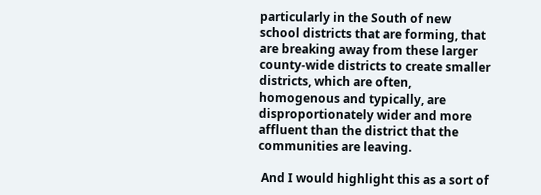particularly in the South of new school districts that are forming, that are breaking away from these larger county-wide districts to create smaller districts, which are often, homogenous and typically, are disproportionately wider and more affluent than the district that the communities are leaving.

 And I would highlight this as a sort of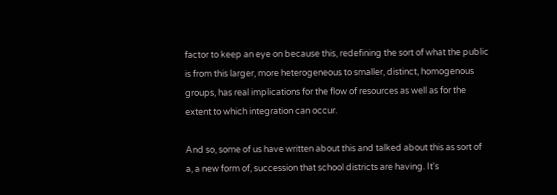factor to keep an eye on because this, redefining the sort of what the public is from this larger, more heterogeneous to smaller, distinct, homogenous groups, has real implications for the flow of resources as well as for the extent to which integration can occur.

And so, some of us have written about this and talked about this as sort of a, a new form of, succession that school districts are having. It's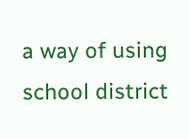a way of using school district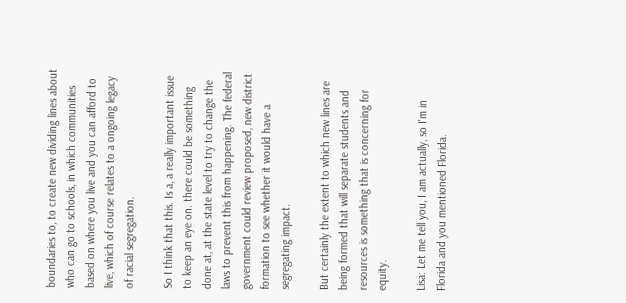boundaries to, to create new dividing lines about who can go to schools, in which communities based on where you live and you can afford to live, which of course relates to a ongoing legacy of racial segregation.

So I think that this. Is a, a really important issue to keep an eye on. there could be something done at, at the state level to try to change the laws to prevent this from happening. The federal government could review proposed, new district formation to see whether it would have a segregating impact.

But certainly the extent to which new lines are being formed that will separate students and resources is something that is concerning for equity.

Lisa: Let me tell you, I am actually, so I'm in Florida and you mentioned Florida.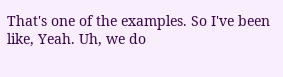That's one of the examples. So I've been like, Yeah. Uh, we do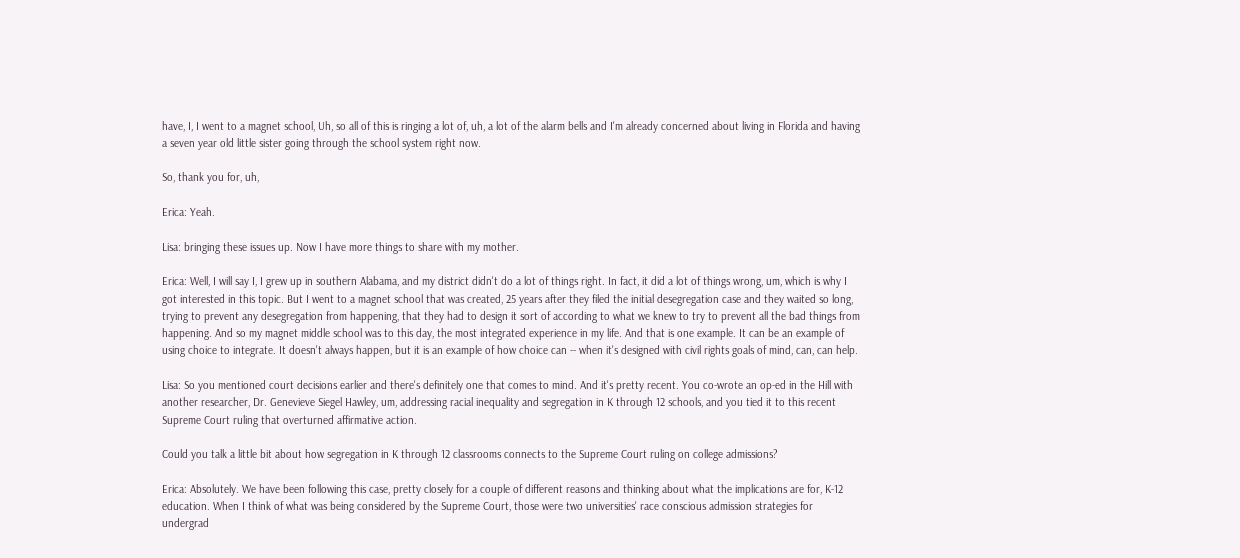have, I, I went to a magnet school, Uh, so all of this is ringing a lot of, uh, a lot of the alarm bells and I'm already concerned about living in Florida and having a seven year old little sister going through the school system right now.

So, thank you for, uh,

Erica: Yeah.

Lisa: bringing these issues up. Now I have more things to share with my mother.

Erica: Well, I will say I, I grew up in southern Alabama, and my district didn't do a lot of things right. In fact, it did a lot of things wrong, um, which is why I got interested in this topic. But I went to a magnet school that was created, 25 years after they filed the initial desegregation case and they waited so long, trying to prevent any desegregation from happening, that they had to design it sort of according to what we knew to try to prevent all the bad things from happening. And so my magnet middle school was to this day, the most integrated experience in my life. And that is one example. It can be an example of using choice to integrate. It doesn't always happen, but it is an example of how choice can -- when it's designed with civil rights goals of mind, can, can help.

Lisa: So you mentioned court decisions earlier and there's definitely one that comes to mind. And it's pretty recent. You co-wrote an op-ed in the Hill with another researcher, Dr. Genevieve Siegel Hawley, um, addressing racial inequality and segregation in K through 12 schools, and you tied it to this recent Supreme Court ruling that overturned affirmative action.

Could you talk a little bit about how segregation in K through 12 classrooms connects to the Supreme Court ruling on college admissions?

Erica: Absolutely. We have been following this case, pretty closely for a couple of different reasons and thinking about what the implications are for, K-12 education. When I think of what was being considered by the Supreme Court, those were two universities' race conscious admission strategies for undergrad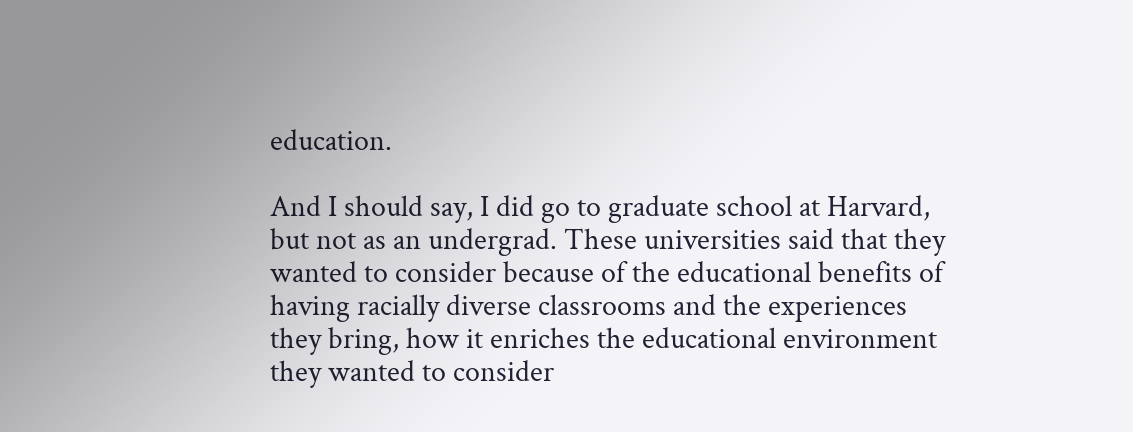education.

And I should say, I did go to graduate school at Harvard, but not as an undergrad. These universities said that they wanted to consider because of the educational benefits of having racially diverse classrooms and the experiences they bring, how it enriches the educational environment they wanted to consider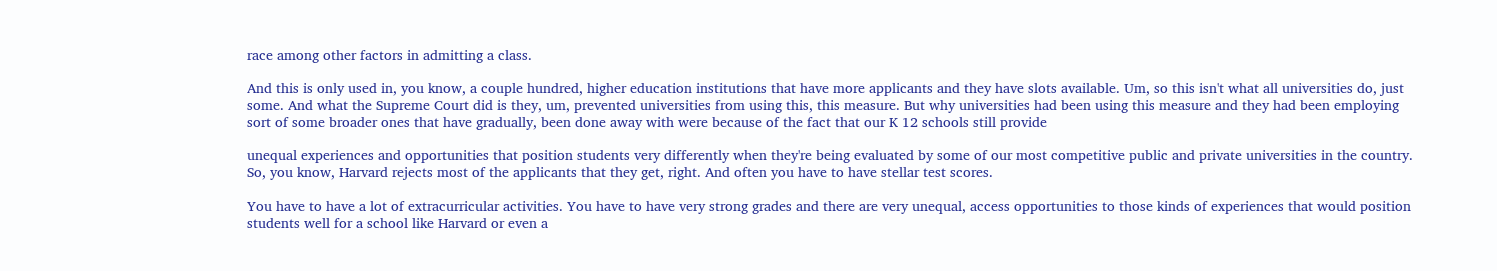race among other factors in admitting a class.

And this is only used in, you know, a couple hundred, higher education institutions that have more applicants and they have slots available. Um, so this isn't what all universities do, just some. And what the Supreme Court did is they, um, prevented universities from using this, this measure. But why universities had been using this measure and they had been employing sort of some broader ones that have gradually, been done away with were because of the fact that our K 12 schools still provide

unequal experiences and opportunities that position students very differently when they're being evaluated by some of our most competitive public and private universities in the country. So, you know, Harvard rejects most of the applicants that they get, right. And often you have to have stellar test scores.

You have to have a lot of extracurricular activities. You have to have very strong grades and there are very unequal, access opportunities to those kinds of experiences that would position students well for a school like Harvard or even a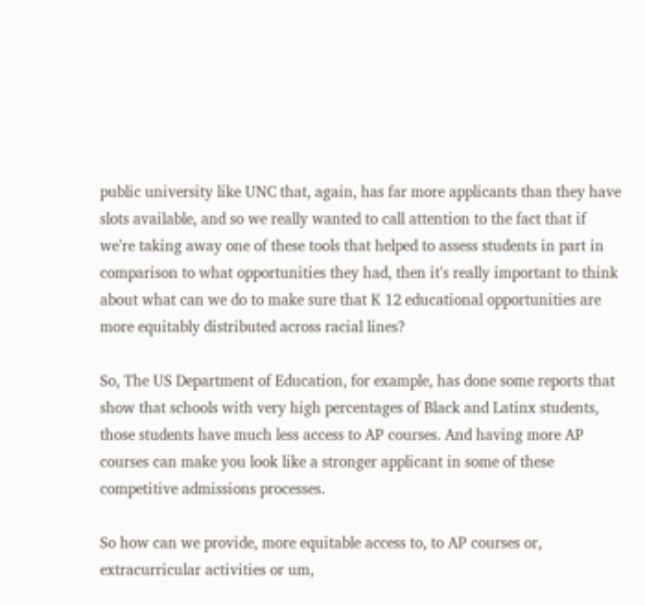public university like UNC that, again, has far more applicants than they have slots available, and so we really wanted to call attention to the fact that if we're taking away one of these tools that helped to assess students in part in comparison to what opportunities they had, then it's really important to think about what can we do to make sure that K 12 educational opportunities are more equitably distributed across racial lines?

So, The US Department of Education, for example, has done some reports that show that schools with very high percentages of Black and Latinx students, those students have much less access to AP courses. And having more AP courses can make you look like a stronger applicant in some of these competitive admissions processes.

So how can we provide, more equitable access to, to AP courses or, extracurricular activities or um,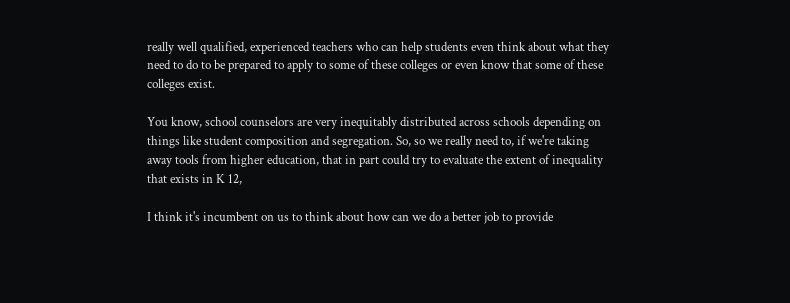really well qualified, experienced teachers who can help students even think about what they need to do to be prepared to apply to some of these colleges or even know that some of these colleges exist.

You know, school counselors are very inequitably distributed across schools depending on things like student composition and segregation. So, so we really need to, if we're taking away tools from higher education, that in part could try to evaluate the extent of inequality that exists in K 12,

I think it's incumbent on us to think about how can we do a better job to provide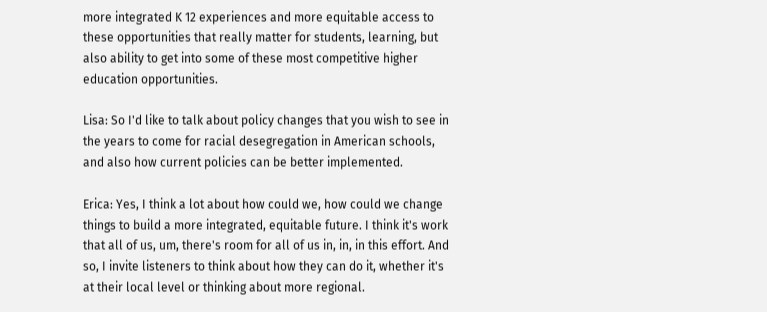more integrated K 12 experiences and more equitable access to these opportunities that really matter for students, learning, but also ability to get into some of these most competitive higher education opportunities.

Lisa: So I'd like to talk about policy changes that you wish to see in the years to come for racial desegregation in American schools, and also how current policies can be better implemented.

Erica: Yes, I think a lot about how could we, how could we change things to build a more integrated, equitable future. I think it's work that all of us, um, there's room for all of us in, in, in this effort. And so, I invite listeners to think about how they can do it, whether it's at their local level or thinking about more regional.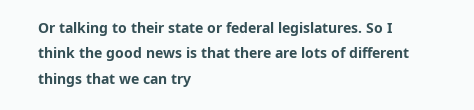Or talking to their state or federal legislatures. So I think the good news is that there are lots of different things that we can try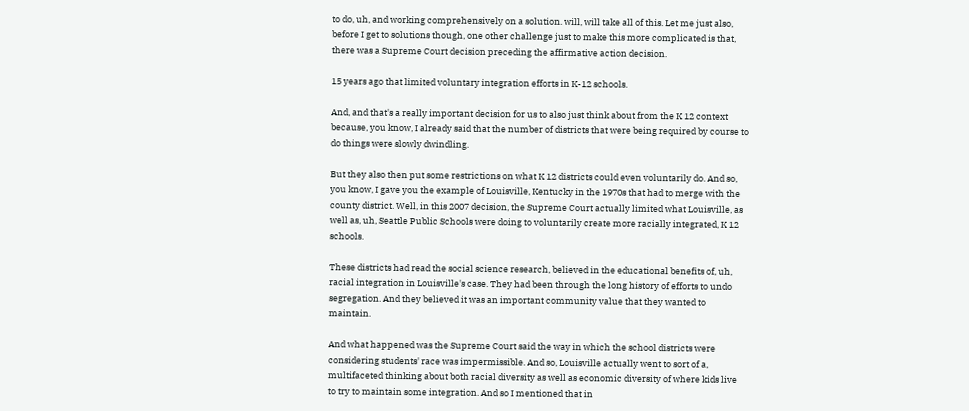to do, uh, and working comprehensively on a solution. will, will take all of this. Let me just also, before I get to solutions though, one other challenge just to make this more complicated is that, there was a Supreme Court decision preceding the affirmative action decision.

15 years ago that limited voluntary integration efforts in K-12 schools.

And, and that's a really important decision for us to also just think about from the K 12 context because, you know, I already said that the number of districts that were being required by course to do things were slowly dwindling.

But they also then put some restrictions on what K 12 districts could even voluntarily do. And so, you know, I gave you the example of Louisville, Kentucky in the 1970s that had to merge with the county district. Well, in this 2007 decision, the Supreme Court actually limited what Louisville, as well as, uh, Seattle Public Schools were doing to voluntarily create more racially integrated, K 12 schools.

These districts had read the social science research, believed in the educational benefits of, uh, racial integration in Louisville's case. They had been through the long history of efforts to undo segregation. And they believed it was an important community value that they wanted to maintain.

And what happened was the Supreme Court said the way in which the school districts were considering students' race was impermissible. And so, Louisville actually went to sort of a, multifaceted thinking about both racial diversity as well as economic diversity of where kids live to try to maintain some integration. And so I mentioned that in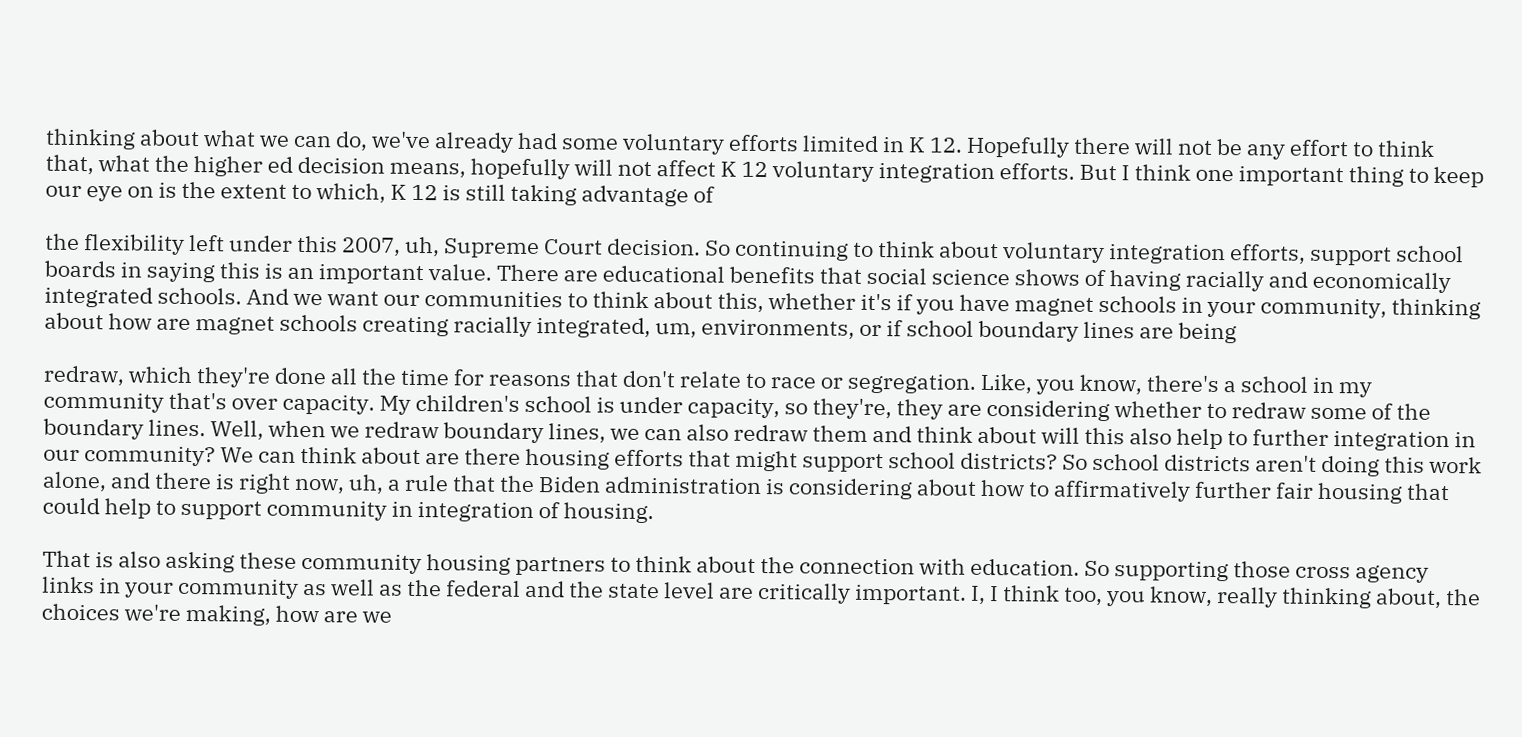thinking about what we can do, we've already had some voluntary efforts limited in K 12. Hopefully there will not be any effort to think that, what the higher ed decision means, hopefully will not affect K 12 voluntary integration efforts. But I think one important thing to keep our eye on is the extent to which, K 12 is still taking advantage of

the flexibility left under this 2007, uh, Supreme Court decision. So continuing to think about voluntary integration efforts, support school boards in saying this is an important value. There are educational benefits that social science shows of having racially and economically integrated schools. And we want our communities to think about this, whether it's if you have magnet schools in your community, thinking about how are magnet schools creating racially integrated, um, environments, or if school boundary lines are being

redraw, which they're done all the time for reasons that don't relate to race or segregation. Like, you know, there's a school in my community that's over capacity. My children's school is under capacity, so they're, they are considering whether to redraw some of the boundary lines. Well, when we redraw boundary lines, we can also redraw them and think about will this also help to further integration in our community? We can think about are there housing efforts that might support school districts? So school districts aren't doing this work alone, and there is right now, uh, a rule that the Biden administration is considering about how to affirmatively further fair housing that could help to support community in integration of housing.

That is also asking these community housing partners to think about the connection with education. So supporting those cross agency links in your community as well as the federal and the state level are critically important. I, I think too, you know, really thinking about, the choices we're making, how are we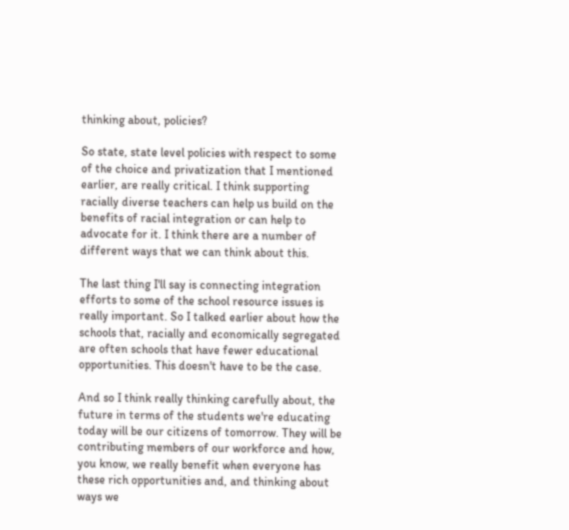thinking about, policies?

So state, state level policies with respect to some of the choice and privatization that I mentioned earlier, are really critical. I think supporting racially diverse teachers can help us build on the benefits of racial integration or can help to advocate for it. I think there are a number of different ways that we can think about this.

The last thing I'll say is connecting integration efforts to some of the school resource issues is really important. So I talked earlier about how the schools that, racially and economically segregated are often schools that have fewer educational opportunities. This doesn't have to be the case.

And so I think really thinking carefully about, the future in terms of the students we're educating today will be our citizens of tomorrow. They will be contributing members of our workforce and how, you know, we really benefit when everyone has these rich opportunities and, and thinking about ways we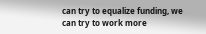can try to equalize funding, we can try to work more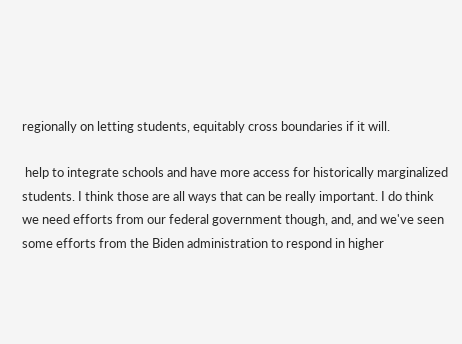regionally on letting students, equitably cross boundaries if it will.

 help to integrate schools and have more access for historically marginalized students. I think those are all ways that can be really important. I do think we need efforts from our federal government though, and, and we've seen some efforts from the Biden administration to respond in higher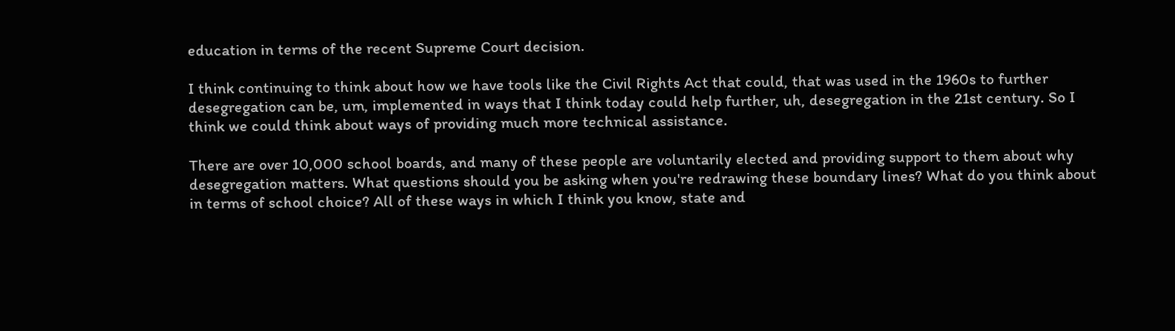education in terms of the recent Supreme Court decision.

I think continuing to think about how we have tools like the Civil Rights Act that could, that was used in the 1960s to further desegregation can be, um, implemented in ways that I think today could help further, uh, desegregation in the 21st century. So I think we could think about ways of providing much more technical assistance.

There are over 10,000 school boards, and many of these people are voluntarily elected and providing support to them about why desegregation matters. What questions should you be asking when you're redrawing these boundary lines? What do you think about in terms of school choice? All of these ways in which I think you know, state and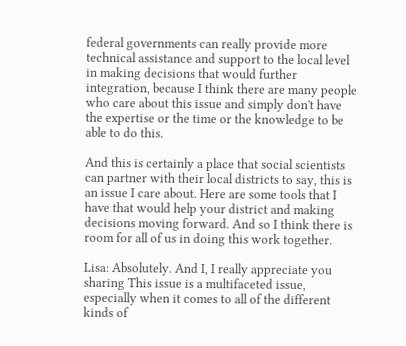federal governments can really provide more technical assistance and support to the local level in making decisions that would further integration, because I think there are many people who care about this issue and simply don't have the expertise or the time or the knowledge to be able to do this.

And this is certainly a place that social scientists can partner with their local districts to say, this is an issue I care about. Here are some tools that I have that would help your district and making decisions moving forward. And so I think there is room for all of us in doing this work together.

Lisa: Absolutely. And I, I really appreciate you sharing This issue is a multifaceted issue, especially when it comes to all of the different kinds of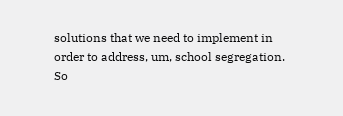solutions that we need to implement in order to address, um, school segregation. So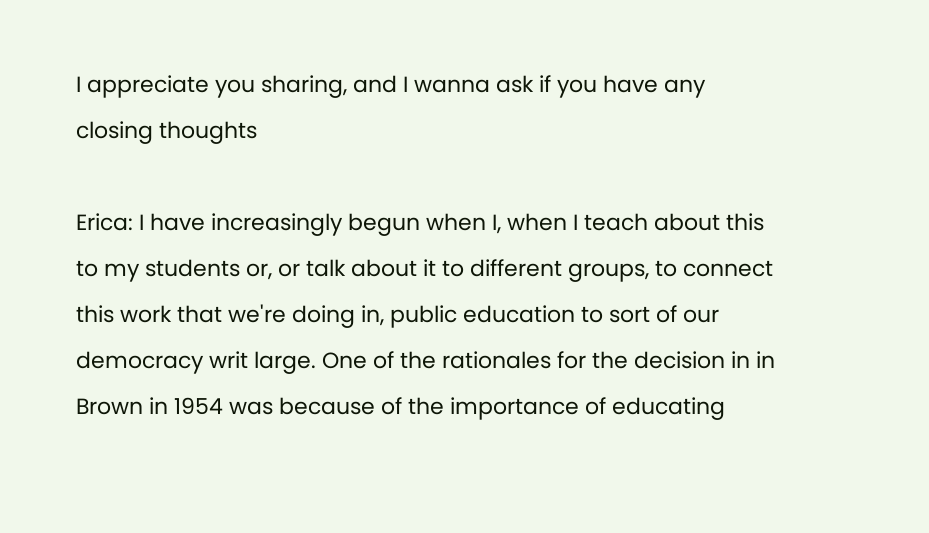I appreciate you sharing, and I wanna ask if you have any closing thoughts

Erica: I have increasingly begun when I, when I teach about this to my students or, or talk about it to different groups, to connect this work that we're doing in, public education to sort of our democracy writ large. One of the rationales for the decision in in Brown in 1954 was because of the importance of educating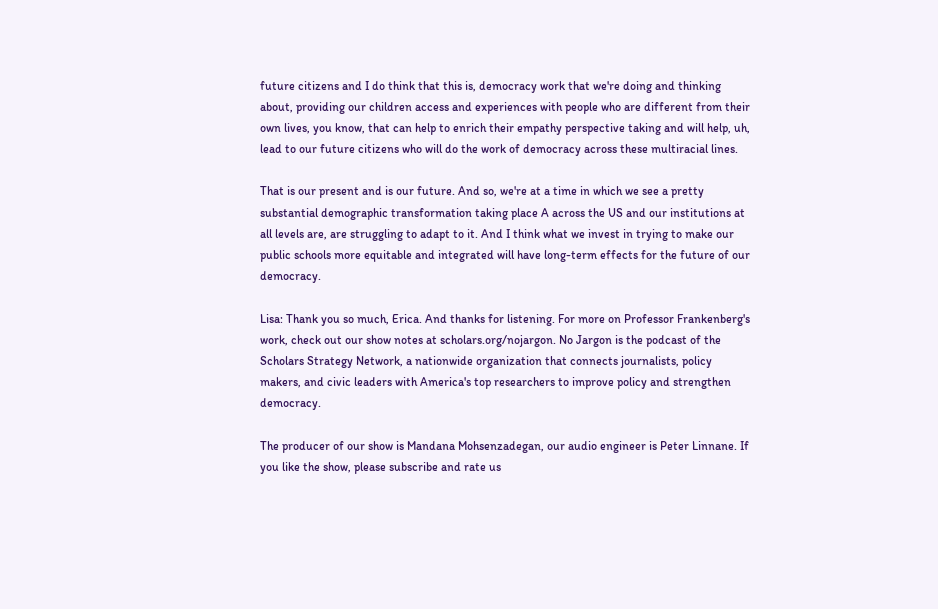future citizens and I do think that this is, democracy work that we're doing and thinking about, providing our children access and experiences with people who are different from their own lives, you know, that can help to enrich their empathy perspective taking and will help, uh, lead to our future citizens who will do the work of democracy across these multiracial lines.

That is our present and is our future. And so, we're at a time in which we see a pretty substantial demographic transformation taking place A across the US and our institutions at all levels are, are struggling to adapt to it. And I think what we invest in trying to make our public schools more equitable and integrated will have long-term effects for the future of our democracy.

Lisa: Thank you so much, Erica. And thanks for listening. For more on Professor Frankenberg's work, check out our show notes at scholars.org/nojargon. No Jargon is the podcast of the Scholars Strategy Network, a nationwide organization that connects journalists, policy makers, and civic leaders with America's top researchers to improve policy and strengthen democracy.

The producer of our show is Mandana Mohsenzadegan, our audio engineer is Peter Linnane. If you like the show, please subscribe and rate us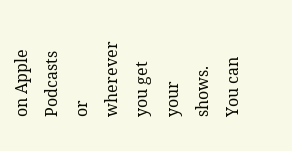on Apple Podcasts or wherever you get your shows. You can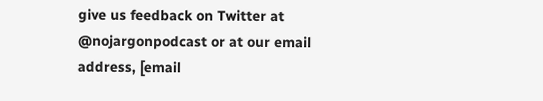give us feedback on Twitter at @nojargonpodcast or at our email address, [email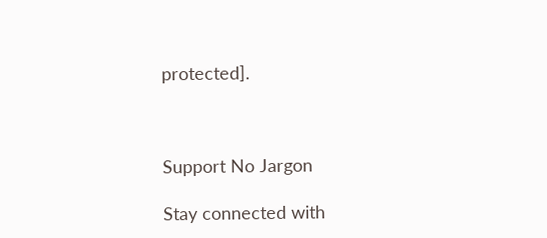protected].



Support No Jargon

Stay connected with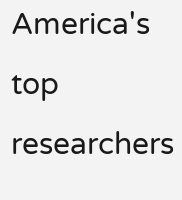America's top researchers